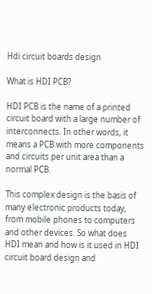Hdi circuit boards design

What is HDI PCB?

HDI PCB is the name of a printed circuit board with a large number of interconnects. In other words, it means a PCB with more components and circuits per unit area than a normal PCB.

This complex design is the basis of many electronic products today, from mobile phones to computers and other devices. So what does HDI mean and how is it used in HDI circuit board design and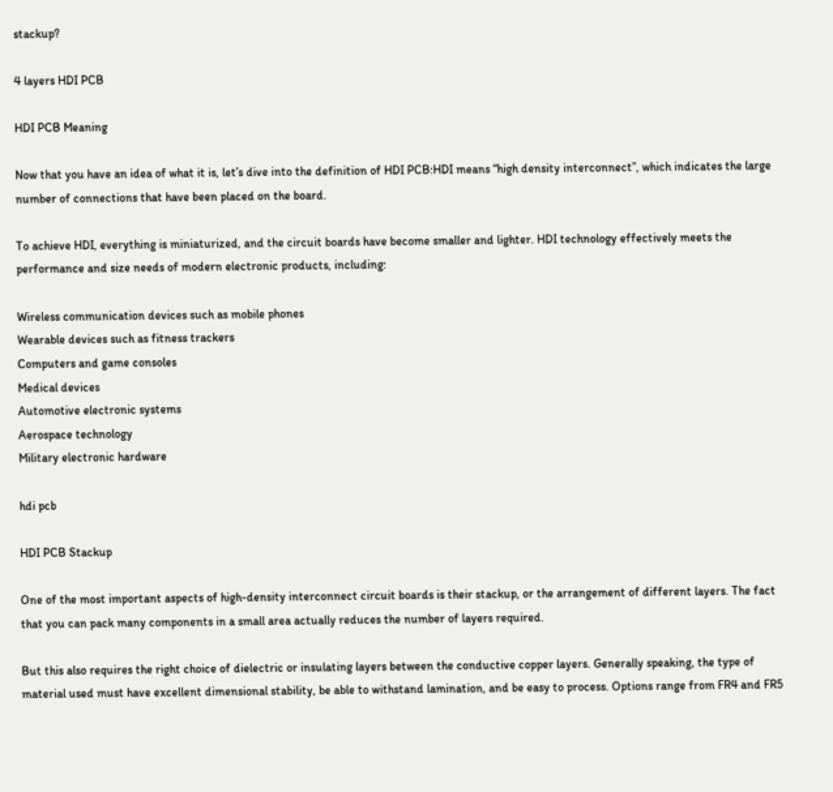stackup?

4 layers HDI PCB

HDI PCB Meaning

Now that you have an idea of what it is, let’s dive into the definition of HDI PCB:HDI means “high density interconnect”, which indicates the large number of connections that have been placed on the board.

To achieve HDI, everything is miniaturized, and the circuit boards have become smaller and lighter. HDI technology effectively meets the performance and size needs of modern electronic products, including:

Wireless communication devices such as mobile phones
Wearable devices such as fitness trackers
Computers and game consoles
Medical devices
Automotive electronic systems
Aerospace technology
Military electronic hardware

hdi pcb

HDI PCB Stackup

One of the most important aspects of high-density interconnect circuit boards is their stackup, or the arrangement of different layers. The fact that you can pack many components in a small area actually reduces the number of layers required.

But this also requires the right choice of dielectric or insulating layers between the conductive copper layers. Generally speaking, the type of material used must have excellent dimensional stability, be able to withstand lamination, and be easy to process. Options range from FR4 and FR5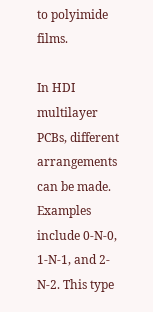to polyimide films.

In HDI multilayer PCBs, different arrangements can be made. Examples include 0-N-0, 1-N-1, and 2-N-2. This type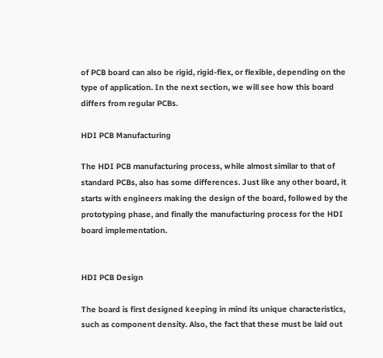of PCB board can also be rigid, rigid-flex, or flexible, depending on the type of application. In the next section, we will see how this board differs from regular PCBs.

HDI PCB Manufacturing

The HDI PCB manufacturing process, while almost similar to that of standard PCBs, also has some differences. Just like any other board, it starts with engineers making the design of the board, followed by the prototyping phase, and finally the manufacturing process for the HDI board implementation.


HDI PCB Design

The board is first designed keeping in mind its unique characteristics, such as component density. Also, the fact that these must be laid out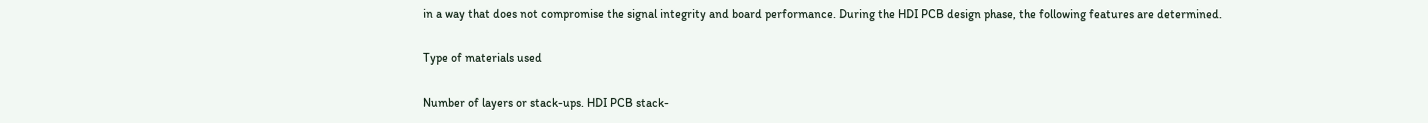in a way that does not compromise the signal integrity and board performance. During the HDI PCB design phase, the following features are determined.

Type of materials used

Number of layers or stack-ups. HDI PCB stack-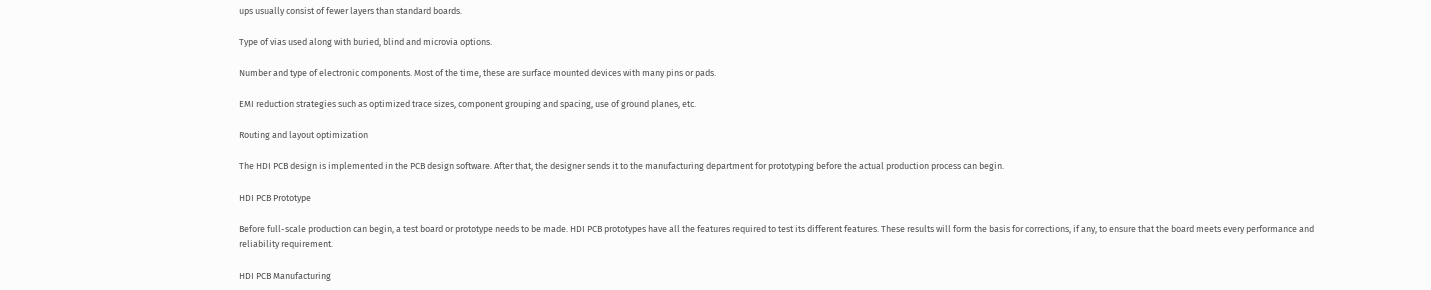ups usually consist of fewer layers than standard boards.

Type of vias used along with buried, blind and microvia options.

Number and type of electronic components. Most of the time, these are surface mounted devices with many pins or pads.

EMI reduction strategies such as optimized trace sizes, component grouping and spacing, use of ground planes, etc.

Routing and layout optimization

The HDI PCB design is implemented in the PCB design software. After that, the designer sends it to the manufacturing department for prototyping before the actual production process can begin.

HDI PCB Prototype

Before full-scale production can begin, a test board or prototype needs to be made. HDI PCB prototypes have all the features required to test its different features. These results will form the basis for corrections, if any, to ensure that the board meets every performance and reliability requirement.

HDI PCB Manufacturing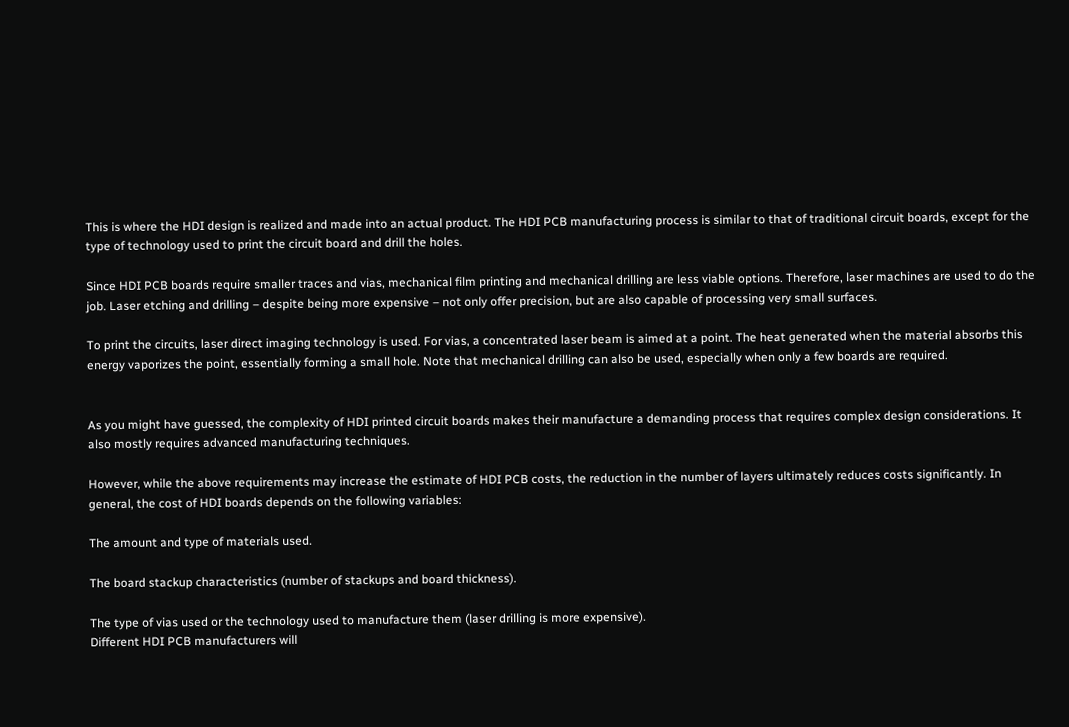This is where the HDI design is realized and made into an actual product. The HDI PCB manufacturing process is similar to that of traditional circuit boards, except for the type of technology used to print the circuit board and drill the holes.

Since HDI PCB boards require smaller traces and vias, mechanical film printing and mechanical drilling are less viable options. Therefore, laser machines are used to do the job. Laser etching and drilling – despite being more expensive – not only offer precision, but are also capable of processing very small surfaces.

To print the circuits, laser direct imaging technology is used. For vias, a concentrated laser beam is aimed at a point. The heat generated when the material absorbs this energy vaporizes the point, essentially forming a small hole. Note that mechanical drilling can also be used, especially when only a few boards are required.


As you might have guessed, the complexity of HDI printed circuit boards makes their manufacture a demanding process that requires complex design considerations. It also mostly requires advanced manufacturing techniques.

However, while the above requirements may increase the estimate of HDI PCB costs, the reduction in the number of layers ultimately reduces costs significantly. In general, the cost of HDI boards depends on the following variables:

The amount and type of materials used.

The board stackup characteristics (number of stackups and board thickness).

The type of vias used or the technology used to manufacture them (laser drilling is more expensive).
Different HDI PCB manufacturers will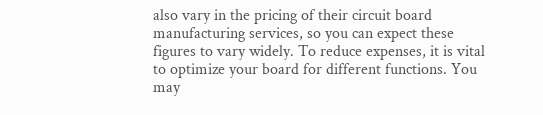also vary in the pricing of their circuit board manufacturing services, so you can expect these figures to vary widely. To reduce expenses, it is vital to optimize your board for different functions. You may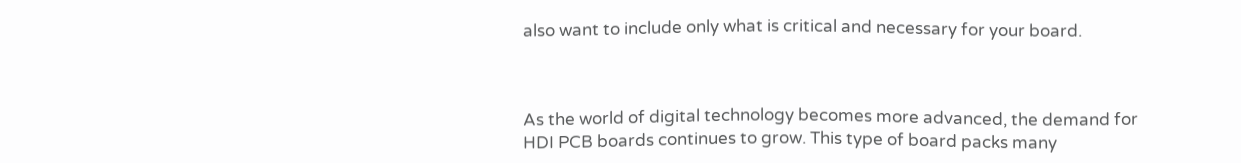also want to include only what is critical and necessary for your board.



As the world of digital technology becomes more advanced, the demand for HDI PCB boards continues to grow. This type of board packs many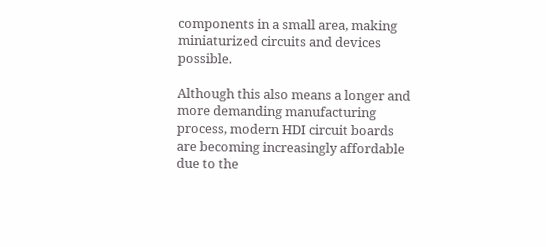components in a small area, making miniaturized circuits and devices possible.

Although this also means a longer and more demanding manufacturing process, modern HDI circuit boards are becoming increasingly affordable due to the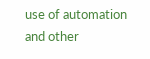use of automation and other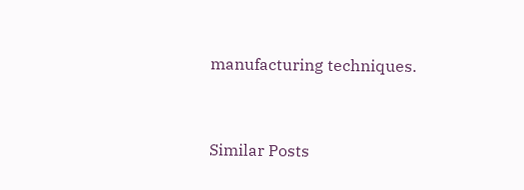manufacturing techniques.


Similar Posts